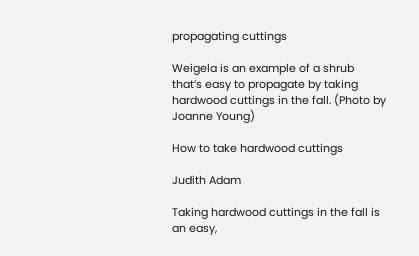propagating cuttings

Weigela is an example of a shrub that’s easy to propagate by taking hardwood cuttings in the fall. (Photo by Joanne Young)

How to take hardwood cuttings

Judith Adam

Taking hardwood cuttings in the fall is an easy,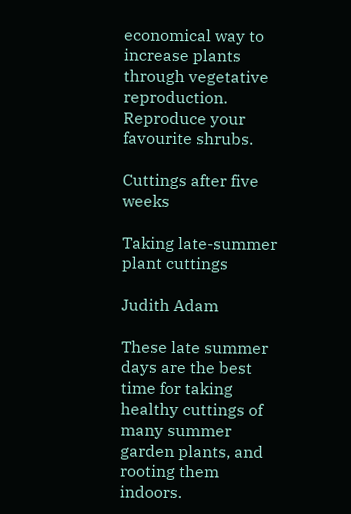economical way to increase plants through vegetative reproduction. Reproduce your favourite shrubs.

Cuttings after five weeks

Taking late-summer plant cuttings

Judith Adam

These late summer days are the best time for taking healthy cuttings of many summer garden plants, and rooting them indoors.